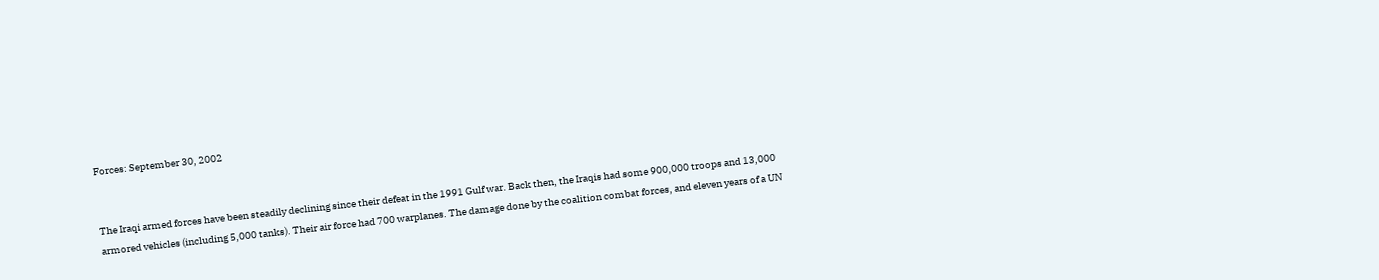Forces: September 30, 2002


The Iraqi armed forces have been steadily declining since their defeat in the 1991 Gulf war. Back then, the Iraqis had some 900,000 troops and 13,000 armored vehicles (including 5,000 tanks). Their air force had 700 warplanes. The damage done by the coalition combat forces, and eleven years of a UN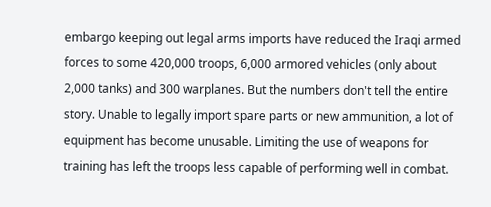embargo keeping out legal arms imports have reduced the Iraqi armed forces to some 420,000 troops, 6,000 armored vehicles (only about 2,000 tanks) and 300 warplanes. But the numbers don't tell the entire story. Unable to legally import spare parts or new ammunition, a lot of equipment has become unusable. Limiting the use of weapons for training has left the troops less capable of performing well in combat.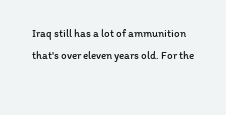Iraq still has a lot of ammunition that's over eleven years old. For the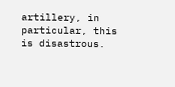artillery, in particular, this is disastrous.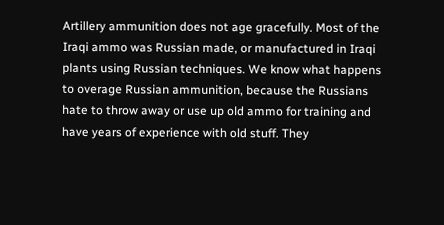Artillery ammunition does not age gracefully. Most of the Iraqi ammo was Russian made, or manufactured in Iraqi plants using Russian techniques. We know what happens to overage Russian ammunition, because the Russians hate to throw away or use up old ammo for training and have years of experience with old stuff. They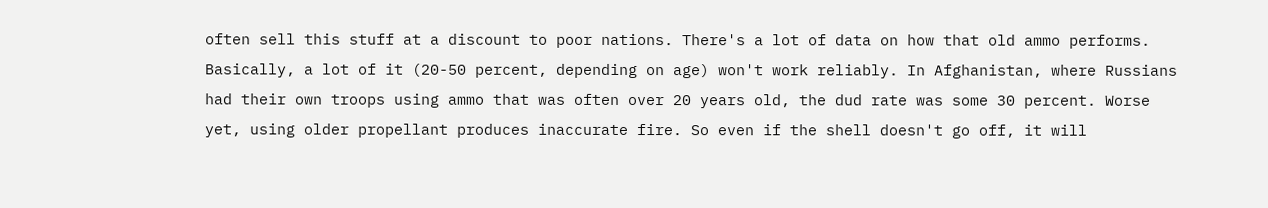often sell this stuff at a discount to poor nations. There's a lot of data on how that old ammo performs. Basically, a lot of it (20-50 percent, depending on age) won't work reliably. In Afghanistan, where Russians had their own troops using ammo that was often over 20 years old, the dud rate was some 30 percent. Worse yet, using older propellant produces inaccurate fire. So even if the shell doesn't go off, it will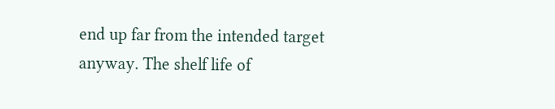end up far from the intended target anyway. The shelf life of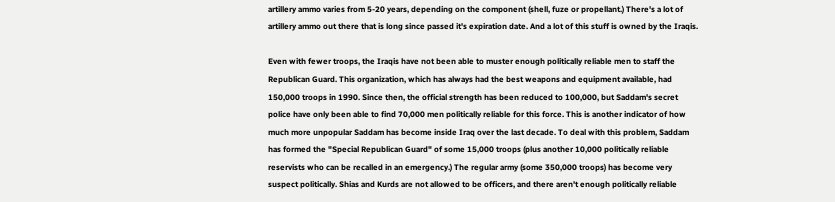artillery ammo varies from 5-20 years, depending on the component (shell, fuze or propellant.) There's a lot of artillery ammo out there that is long since passed it's expiration date. And a lot of this stuff is owned by the Iraqis.

Even with fewer troops, the Iraqis have not been able to muster enough politically reliable men to staff the Republican Guard. This organization, which has always had the best weapons and equipment available, had 150,000 troops in 1990. Since then, the official strength has been reduced to 100,000, but Saddam's secret police have only been able to find 70,000 men politically reliable for this force. This is another indicator of how much more unpopular Saddam has become inside Iraq over the last decade. To deal with this problem, Saddam has formed the "Special Republican Guard" of some 15,000 troops (plus another 10,000 politically reliable reservists who can be recalled in an emergency.) The regular army (some 350,000 troops) has become very suspect politically. Shias and Kurds are not allowed to be officers, and there aren't enough politically reliable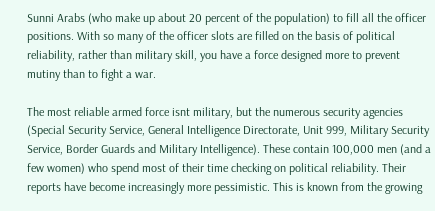Sunni Arabs (who make up about 20 percent of the population) to fill all the officer positions. With so many of the officer slots are filled on the basis of political reliability, rather than military skill, you have a force designed more to prevent mutiny than to fight a war.

The most reliable armed force isnt military, but the numerous security agencies (Special Security Service, General Intelligence Directorate, Unit 999, Military Security Service, Border Guards and Military Intelligence). These contain 100,000 men (and a few women) who spend most of their time checking on political reliability. Their reports have become increasingly more pessimistic. This is known from the growing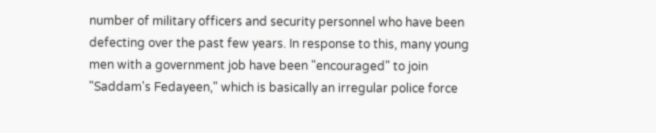number of military officers and security personnel who have been defecting over the past few years. In response to this, many young men with a government job have been "encouraged" to join "Saddam's Fedayeen," which is basically an irregular police force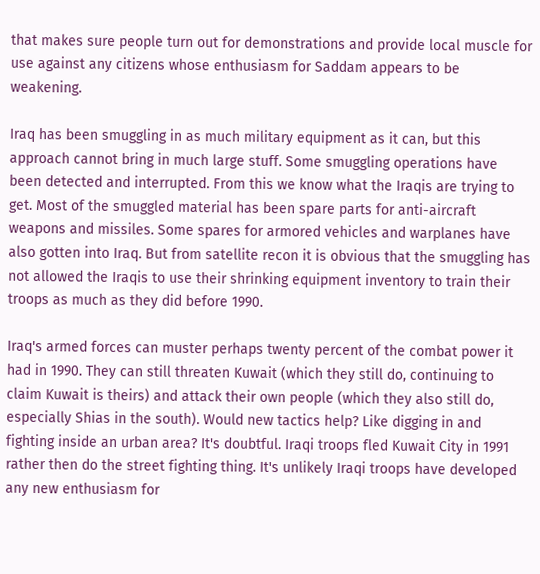that makes sure people turn out for demonstrations and provide local muscle for use against any citizens whose enthusiasm for Saddam appears to be weakening.

Iraq has been smuggling in as much military equipment as it can, but this approach cannot bring in much large stuff. Some smuggling operations have been detected and interrupted. From this we know what the Iraqis are trying to get. Most of the smuggled material has been spare parts for anti-aircraft weapons and missiles. Some spares for armored vehicles and warplanes have also gotten into Iraq. But from satellite recon it is obvious that the smuggling has not allowed the Iraqis to use their shrinking equipment inventory to train their troops as much as they did before 1990.

Iraq's armed forces can muster perhaps twenty percent of the combat power it had in 1990. They can still threaten Kuwait (which they still do, continuing to claim Kuwait is theirs) and attack their own people (which they also still do, especially Shias in the south). Would new tactics help? Like digging in and fighting inside an urban area? It's doubtful. Iraqi troops fled Kuwait City in 1991 rather then do the street fighting thing. It's unlikely Iraqi troops have developed any new enthusiasm for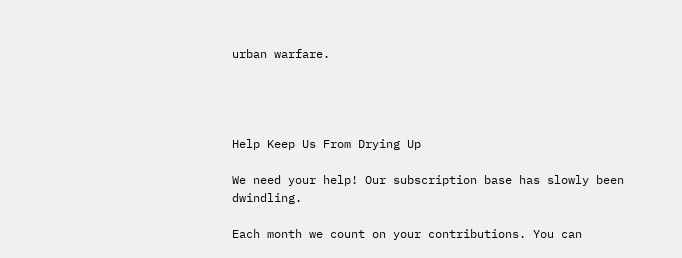urban warfare.




Help Keep Us From Drying Up

We need your help! Our subscription base has slowly been dwindling.

Each month we count on your contributions. You can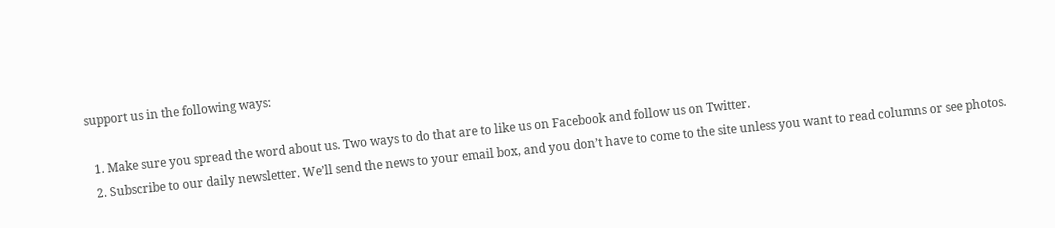support us in the following ways:

  1. Make sure you spread the word about us. Two ways to do that are to like us on Facebook and follow us on Twitter.
  2. Subscribe to our daily newsletter. We’ll send the news to your email box, and you don’t have to come to the site unless you want to read columns or see photos.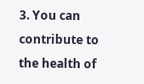3. You can contribute to the health of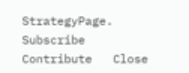StrategyPage.
Subscribe   Contribute   Close